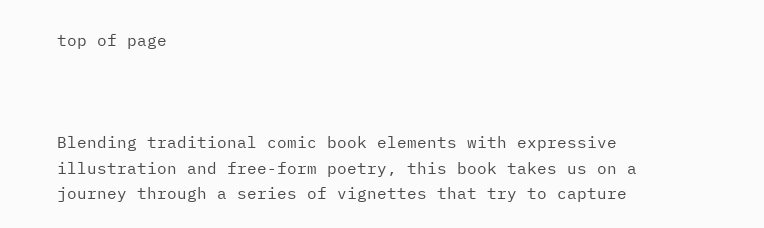top of page



Blending traditional comic book elements with expressive illustration and free-form poetry, this book takes us on a journey through a series of vignettes that try to capture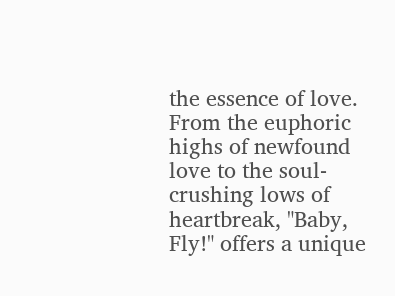the essence of love. From the euphoric highs of newfound love to the soul-crushing lows of heartbreak, "Baby, Fly!" offers a unique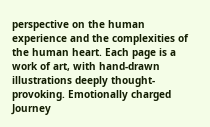perspective on the human experience and the complexities of the human heart. Each page is a work of art, with hand-drawn illustrations deeply thought-provoking. Emotionally charged Journey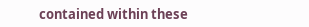contained within these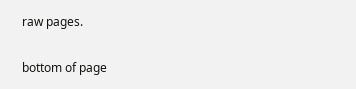raw pages.

bottom of page